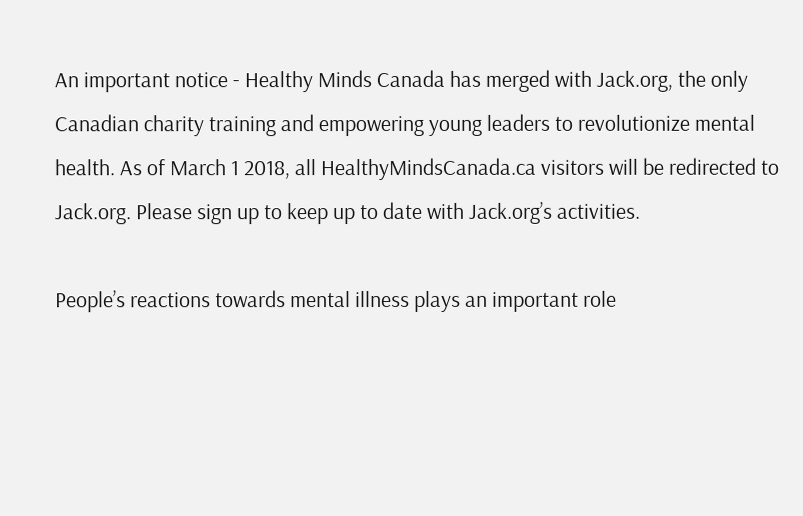An important notice - Healthy Minds Canada has merged with Jack.org, the only Canadian charity training and empowering young leaders to revolutionize mental health. As of March 1 2018, all HealthyMindsCanada.ca visitors will be redirected to Jack.org. Please sign up to keep up to date with Jack.org’s activities.

People’s reactions towards mental illness plays an important role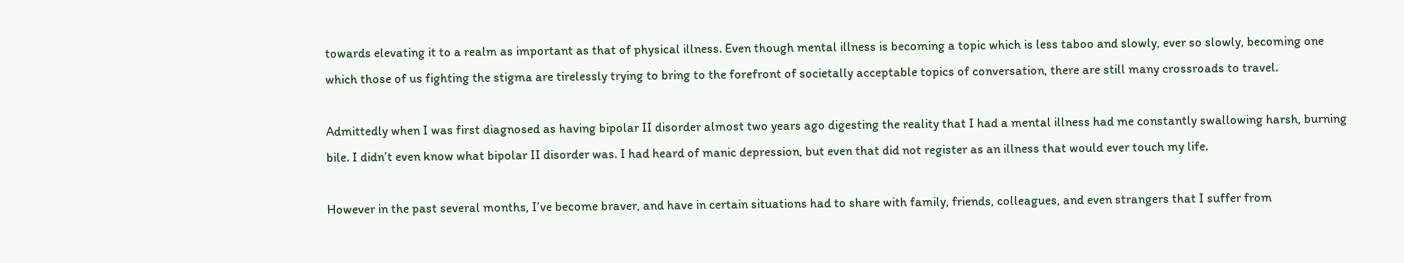towards elevating it to a realm as important as that of physical illness. Even though mental illness is becoming a topic which is less taboo and slowly, ever so slowly, becoming one which those of us fighting the stigma are tirelessly trying to bring to the forefront of societally acceptable topics of conversation, there are still many crossroads to travel.

Admittedly when I was first diagnosed as having bipolar II disorder almost two years ago digesting the reality that I had a mental illness had me constantly swallowing harsh, burning bile. I didn’t even know what bipolar II disorder was. I had heard of manic depression, but even that did not register as an illness that would ever touch my life.

However in the past several months, I’ve become braver, and have in certain situations had to share with family, friends, colleagues, and even strangers that I suffer from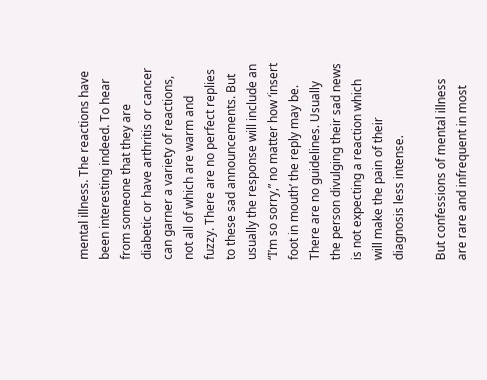mental illness. The reactions have been interesting indeed. To hear from someone that they are diabetic or have arthritis or cancer can garner a variety of reactions, not all of which are warm and fuzzy. There are no perfect replies to these sad announcements. But usually the response will include an “I’m so sorry,” no matter how ‘insert foot in mouth’ the reply may be. There are no guidelines. Usually the person divulging their sad news is not expecting a reaction which will make the pain of their diagnosis less intense.

But confessions of mental illness are rare and infrequent in most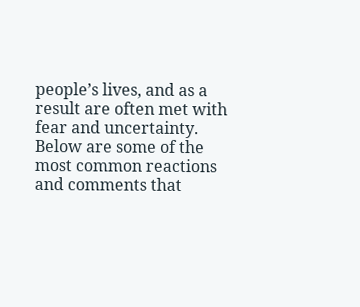people’s lives, and as a result are often met with fear and uncertainty. Below are some of the most common reactions and comments that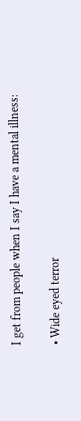I get from people when I say I have a mental illness:

• Wide eyed terror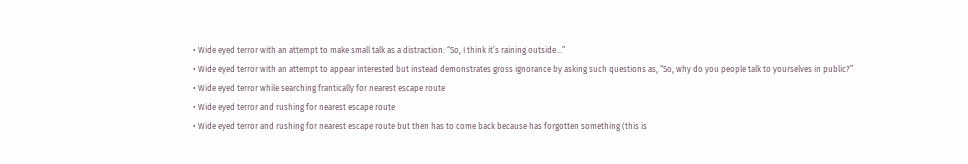• Wide eyed terror with an attempt to make small talk as a distraction: “So, I think it’s raining outside…”
• Wide eyed terror with an attempt to appear interested but instead demonstrates gross ignorance by asking such questions as, “So, why do you people talk to yourselves in public?”
• Wide eyed terror while searching frantically for nearest escape route
• Wide eyed terror and rushing for nearest escape route
• Wide eyed terror and rushing for nearest escape route but then has to come back because has forgotten something (this is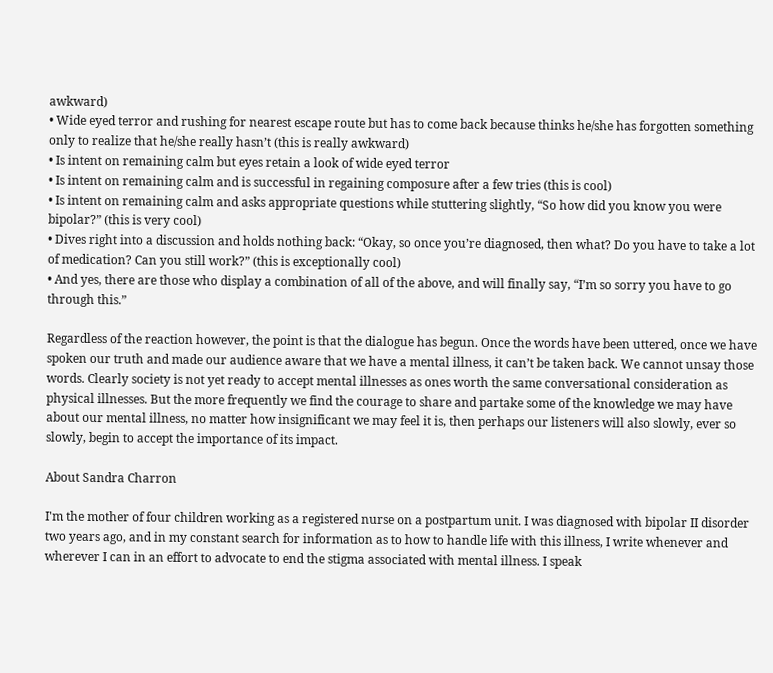awkward)
• Wide eyed terror and rushing for nearest escape route but has to come back because thinks he/she has forgotten something only to realize that he/she really hasn’t (this is really awkward)
• Is intent on remaining calm but eyes retain a look of wide eyed terror
• Is intent on remaining calm and is successful in regaining composure after a few tries (this is cool)
• Is intent on remaining calm and asks appropriate questions while stuttering slightly, “So how did you know you were bipolar?” (this is very cool)
• Dives right into a discussion and holds nothing back: “Okay, so once you’re diagnosed, then what? Do you have to take a lot of medication? Can you still work?” (this is exceptionally cool)
• And yes, there are those who display a combination of all of the above, and will finally say, “I’m so sorry you have to go through this.”

Regardless of the reaction however, the point is that the dialogue has begun. Once the words have been uttered, once we have spoken our truth and made our audience aware that we have a mental illness, it can’t be taken back. We cannot unsay those words. Clearly society is not yet ready to accept mental illnesses as ones worth the same conversational consideration as physical illnesses. But the more frequently we find the courage to share and partake some of the knowledge we may have about our mental illness, no matter how insignificant we may feel it is, then perhaps our listeners will also slowly, ever so slowly, begin to accept the importance of its impact.

About Sandra Charron

I'm the mother of four children working as a registered nurse on a postpartum unit. I was diagnosed with bipolar II disorder two years ago, and in my constant search for information as to how to handle life with this illness, I write whenever and wherever I can in an effort to advocate to end the stigma associated with mental illness. I speak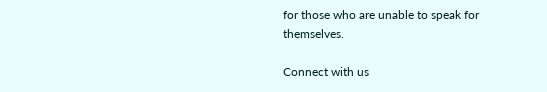for those who are unable to speak for themselves.

Connect with us